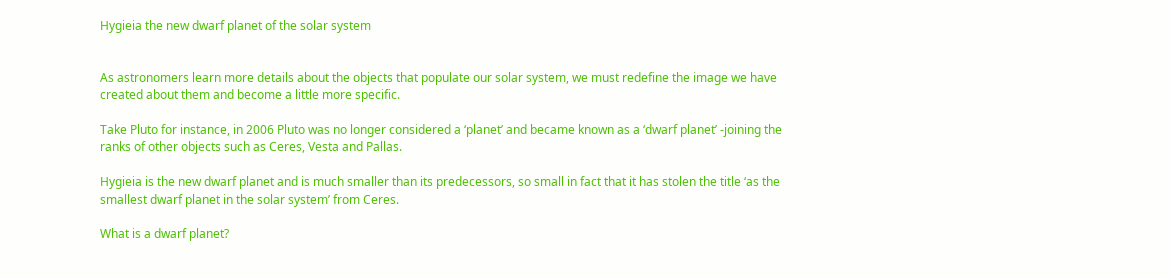Hygieia the new dwarf planet of the solar system


As astronomers learn more details about the objects that populate our solar system, we must redefine the image we have created about them and become a little more specific.

Take Pluto for instance, in 2006 Pluto was no longer considered a ‘planet’ and became known as a ‘dwarf planet’ -joining the ranks of other objects such as Ceres, Vesta and Pallas.

Hygieia is the new dwarf planet and is much smaller than its predecessors, so small in fact that it has stolen the title ‘as the smallest dwarf planet in the solar system’ from Ceres.

What is a dwarf planet?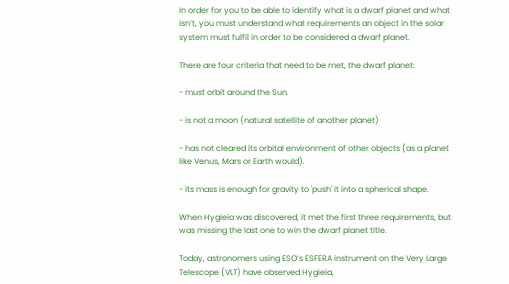In order for you to be able to identify what is a dwarf planet and what isn’t, you must understand what requirements an object in the solar system must fulfil in order to be considered a dwarf planet.

There are four criteria that need to be met, the dwarf planet:

- must orbit around the Sun.

- is not a moon (natural satellite of another planet)

- has not cleared its orbital environment of other objects (as a planet like Venus, Mars or Earth would).

- its mass is enough for gravity to 'push' it into a spherical shape.

When Hygieia was discovered, it met the first three requirements, but was missing the last one to win the dwarf planet title.

Today, astronomers using ESO’s ESFERA instrument on the Very Large Telescope (VLT) have observed Hygieia,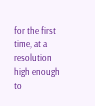for the first time, at a resolution high enough to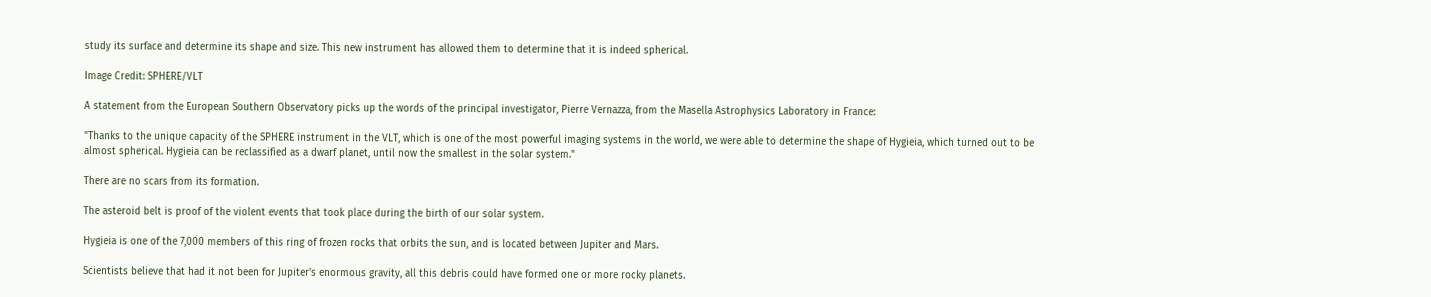study its surface and determine its shape and size. This new instrument has allowed them to determine that it is indeed spherical.

Image Credit: SPHERE/VLT

A statement from the European Southern Observatory picks up the words of the principal investigator, Pierre Vernazza, from the Masella Astrophysics Laboratory in France:

"Thanks to the unique capacity of the SPHERE instrument in the VLT, which is one of the most powerful imaging systems in the world, we were able to determine the shape of Hygieia, which turned out to be almost spherical. Hygieia can be reclassified as a dwarf planet, until now the smallest in the solar system."

There are no scars from its formation.

The asteroid belt is proof of the violent events that took place during the birth of our solar system.

Hygieia is one of the 7,000 members of this ring of frozen rocks that orbits the sun, and is located between Jupiter and Mars.

Scientists believe that had it not been for Jupiter's enormous gravity, all this debris could have formed one or more rocky planets.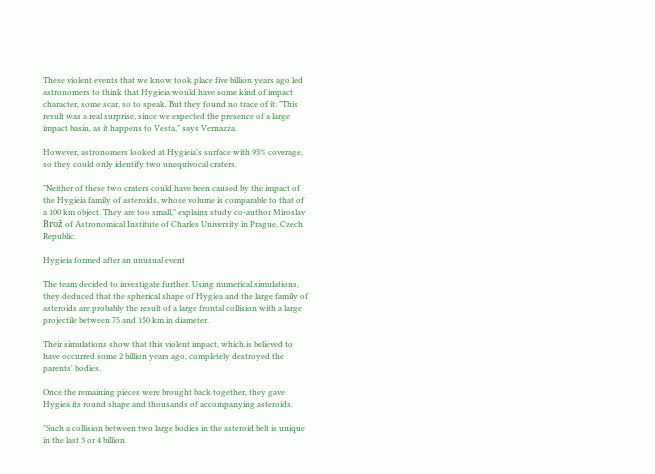These violent events that we know took place five billion years ago led astronomers to think that Hygieia would have some kind of impact character, some scar, so to speak. But they found no trace of it: "This result was a real surprise, since we expected the presence of a large impact basin, as it happens to Vesta," says Vernazza.

However, astronomers looked at Hygieia's surface with 95% coverage, so they could only identify two unequivocal craters.

"Neither of these two craters could have been caused by the impact of the Hygieia family of asteroids, whose volume is comparable to that of a 100 km object. They are too small," explains study co-author Miroslav Brož of Astronomical Institute of Charles University in Prague, Czech Republic.

Hygieia formed after an unusual event

The team decided to investigate further. Using numerical simulations, they deduced that the spherical shape of Hygiea and the large family of asteroids are probably the result of a large frontal collision with a large projectile between 75 and 150 km in diameter.

Their simulations show that this violent impact, which is believed to have occurred some 2 billion years ago, completely destroyed the parents' bodies.

Once the remaining pieces were brought back together, they gave Hygiea its round shape and thousands of accompanying asteroids.

"Such a collision between two large bodies in the asteroid belt is unique in the last 3 or 4 billion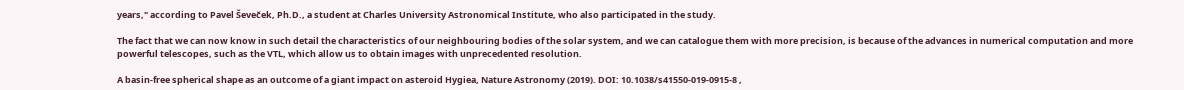years," according to Pavel Ševeček, Ph.D., a student at Charles University Astronomical Institute, who also participated in the study.

The fact that we can now know in such detail the characteristics of our neighbouring bodies of the solar system, and we can catalogue them with more precision, is because of the advances in numerical computation and more powerful telescopes, such as the VTL, which allow us to obtain images with unprecedented resolution.

A basin-free spherical shape as an outcome of a giant impact on asteroid Hygiea, Nature Astronomy (2019). DOI: 10.1038/s41550-019-0915-8 ,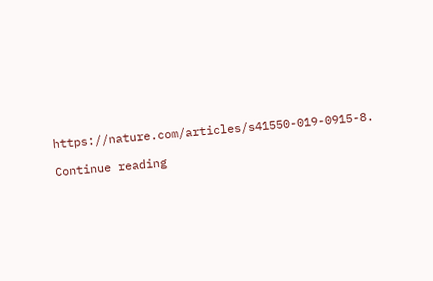https://nature.com/articles/s41550-019-0915-8.

Continue reading